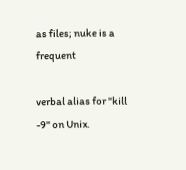as files; nuke is a frequent

verbal alias for "kill -9" on Unix.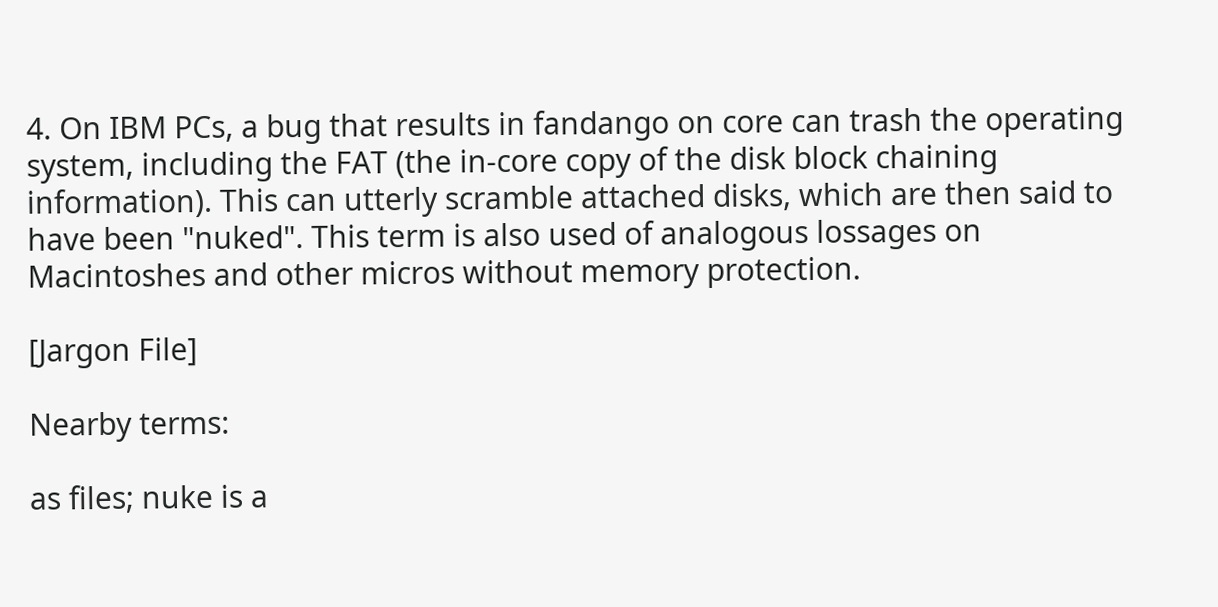4. On IBM PCs, a bug that results in fandango on core can trash the operating system, including the FAT (the in-core copy of the disk block chaining information). This can utterly scramble attached disks, which are then said to have been "nuked". This term is also used of analogous lossages on Macintoshes and other micros without memory protection.

[Jargon File]

Nearby terms:

as files; nuke is a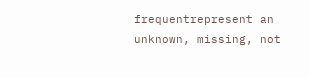frequentrepresent an unknown, missing, not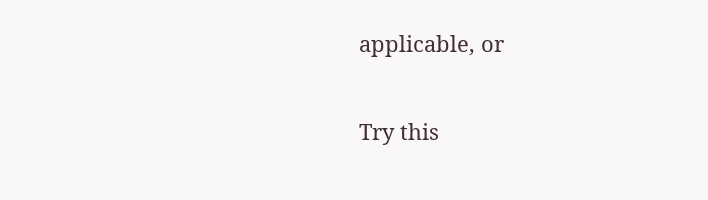applicable, or

Try this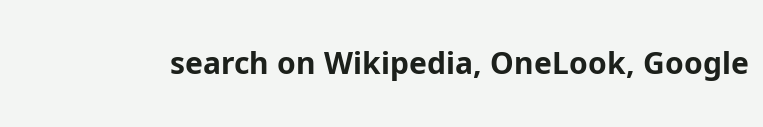search on Wikipedia, OneLook, Google